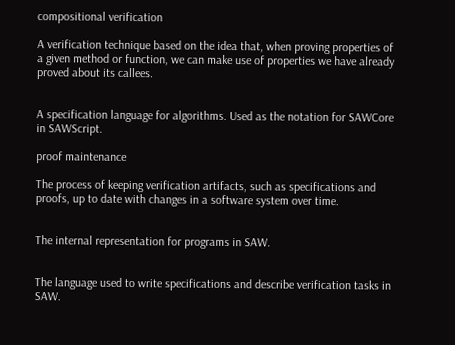compositional verification

A verification technique based on the idea that, when proving properties of a given method or function, we can make use of properties we have already proved about its callees.


A specification language for algorithms. Used as the notation for SAWCore in SAWScript.

proof maintenance

The process of keeping verification artifacts, such as specifications and proofs, up to date with changes in a software system over time.


The internal representation for programs in SAW.


The language used to write specifications and describe verification tasks in SAW.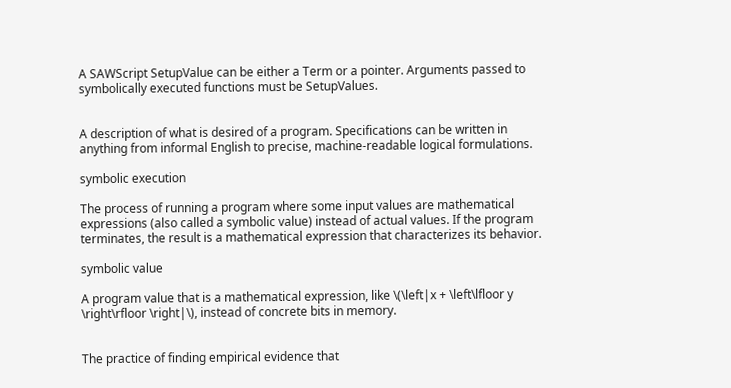A SAWScript SetupValue can be either a Term or a pointer. Arguments passed to symbolically executed functions must be SetupValues.


A description of what is desired of a program. Specifications can be written in anything from informal English to precise, machine-readable logical formulations.

symbolic execution

The process of running a program where some input values are mathematical expressions (also called a symbolic value) instead of actual values. If the program terminates, the result is a mathematical expression that characterizes its behavior.

symbolic value

A program value that is a mathematical expression, like \(\left|x + \left\lfloor y \right\rfloor \right|\), instead of concrete bits in memory.


The practice of finding empirical evidence that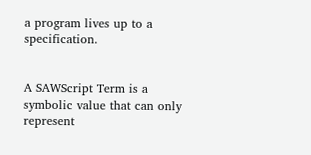a program lives up to a specification.


A SAWScript Term is a symbolic value that can only represent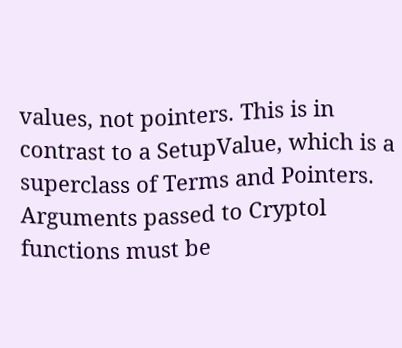values, not pointers. This is in contrast to a SetupValue, which is a superclass of Terms and Pointers. Arguments passed to Cryptol functions must be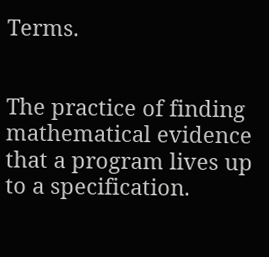Terms.


The practice of finding mathematical evidence that a program lives up to a specification.